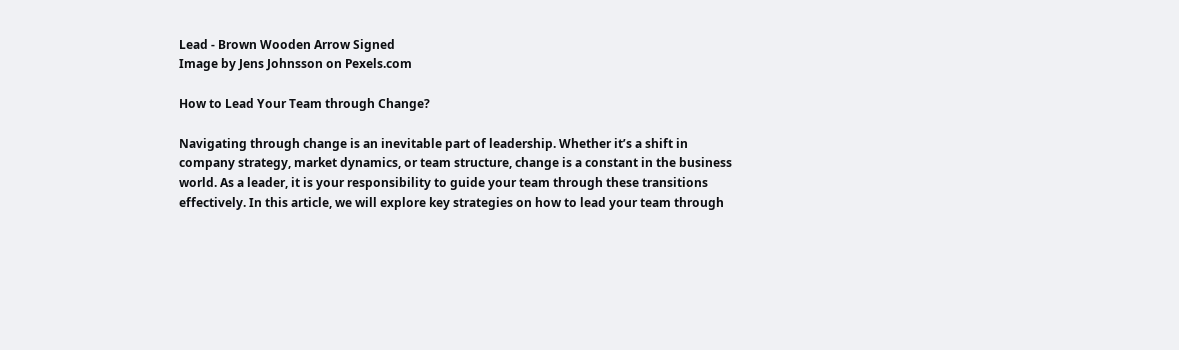Lead - Brown Wooden Arrow Signed
Image by Jens Johnsson on Pexels.com

How to Lead Your Team through Change?

Navigating through change is an inevitable part of leadership. Whether it’s a shift in company strategy, market dynamics, or team structure, change is a constant in the business world. As a leader, it is your responsibility to guide your team through these transitions effectively. In this article, we will explore key strategies on how to lead your team through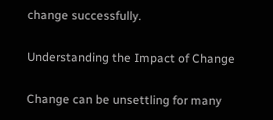change successfully.

Understanding the Impact of Change

Change can be unsettling for many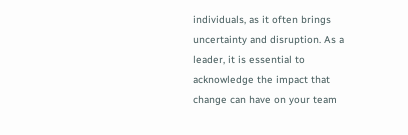individuals, as it often brings uncertainty and disruption. As a leader, it is essential to acknowledge the impact that change can have on your team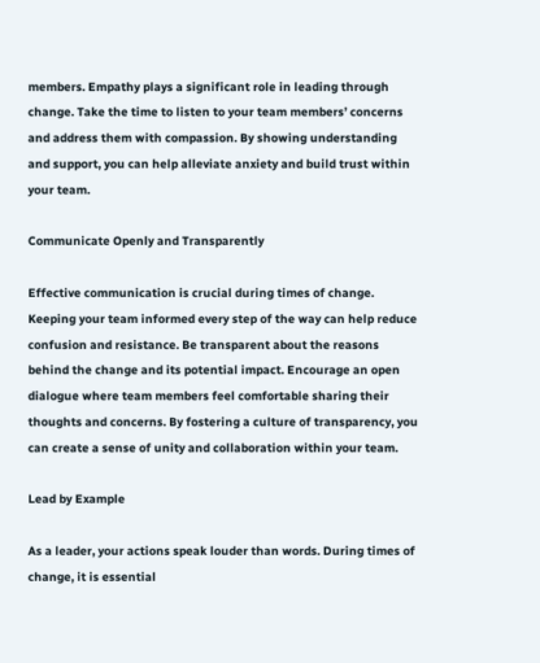members. Empathy plays a significant role in leading through change. Take the time to listen to your team members’ concerns and address them with compassion. By showing understanding and support, you can help alleviate anxiety and build trust within your team.

Communicate Openly and Transparently

Effective communication is crucial during times of change. Keeping your team informed every step of the way can help reduce confusion and resistance. Be transparent about the reasons behind the change and its potential impact. Encourage an open dialogue where team members feel comfortable sharing their thoughts and concerns. By fostering a culture of transparency, you can create a sense of unity and collaboration within your team.

Lead by Example

As a leader, your actions speak louder than words. During times of change, it is essential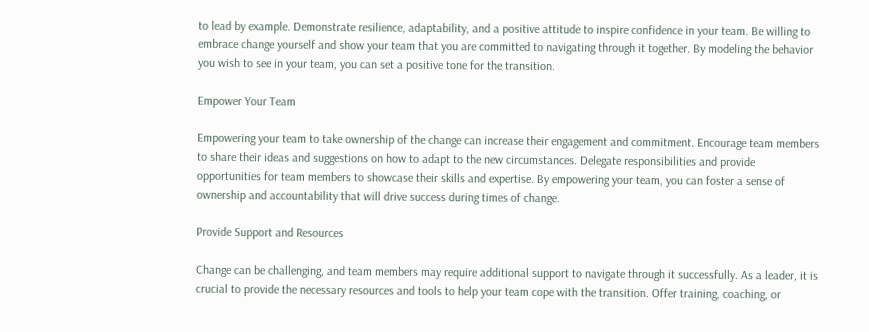to lead by example. Demonstrate resilience, adaptability, and a positive attitude to inspire confidence in your team. Be willing to embrace change yourself and show your team that you are committed to navigating through it together. By modeling the behavior you wish to see in your team, you can set a positive tone for the transition.

Empower Your Team

Empowering your team to take ownership of the change can increase their engagement and commitment. Encourage team members to share their ideas and suggestions on how to adapt to the new circumstances. Delegate responsibilities and provide opportunities for team members to showcase their skills and expertise. By empowering your team, you can foster a sense of ownership and accountability that will drive success during times of change.

Provide Support and Resources

Change can be challenging, and team members may require additional support to navigate through it successfully. As a leader, it is crucial to provide the necessary resources and tools to help your team cope with the transition. Offer training, coaching, or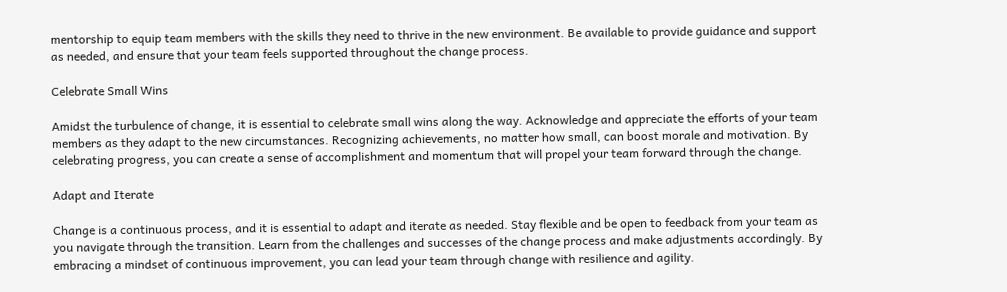mentorship to equip team members with the skills they need to thrive in the new environment. Be available to provide guidance and support as needed, and ensure that your team feels supported throughout the change process.

Celebrate Small Wins

Amidst the turbulence of change, it is essential to celebrate small wins along the way. Acknowledge and appreciate the efforts of your team members as they adapt to the new circumstances. Recognizing achievements, no matter how small, can boost morale and motivation. By celebrating progress, you can create a sense of accomplishment and momentum that will propel your team forward through the change.

Adapt and Iterate

Change is a continuous process, and it is essential to adapt and iterate as needed. Stay flexible and be open to feedback from your team as you navigate through the transition. Learn from the challenges and successes of the change process and make adjustments accordingly. By embracing a mindset of continuous improvement, you can lead your team through change with resilience and agility.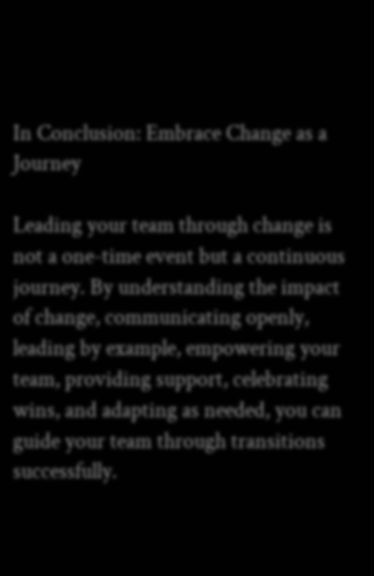In Conclusion: Embrace Change as a Journey

Leading your team through change is not a one-time event but a continuous journey. By understanding the impact of change, communicating openly, leading by example, empowering your team, providing support, celebrating wins, and adapting as needed, you can guide your team through transitions successfully.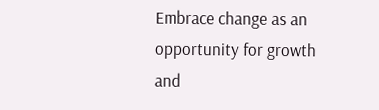Embrace change as an opportunity for growth and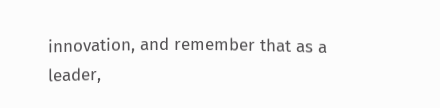innovation, and remember that as a leader,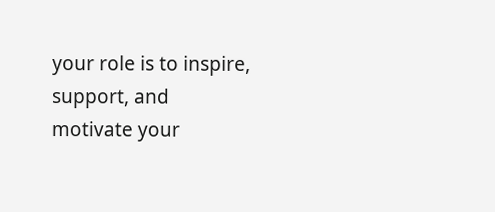your role is to inspire, support, and motivate your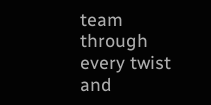team through every twist and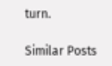turn.

Similar Posts